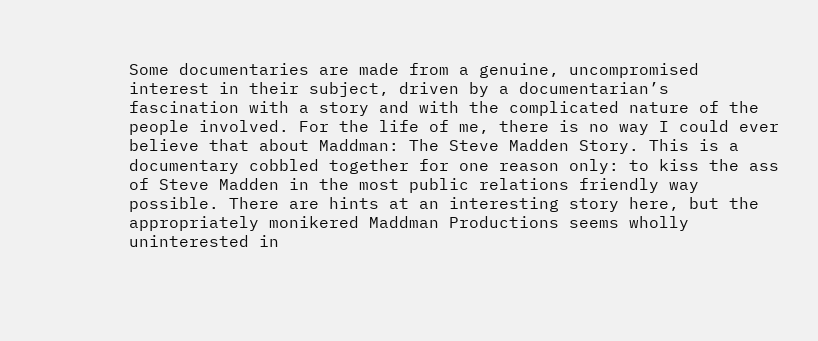Some documentaries are made from a genuine, uncompromised interest in their subject, driven by a documentarian’s fascination with a story and with the complicated nature of the people involved. For the life of me, there is no way I could ever believe that about Maddman: The Steve Madden Story. This is a documentary cobbled together for one reason only: to kiss the ass of Steve Madden in the most public relations friendly way possible. There are hints at an interesting story here, but the appropriately monikered Maddman Productions seems wholly uninterested in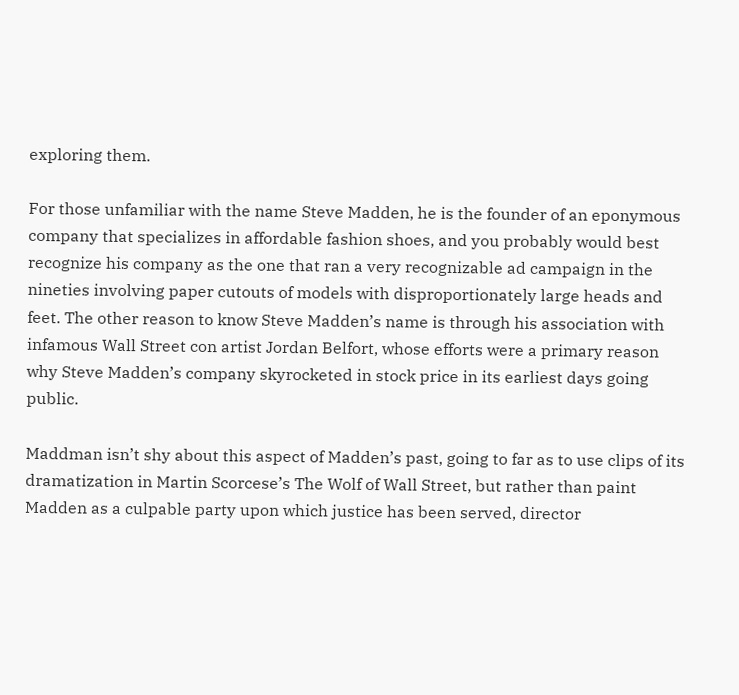exploring them.

For those unfamiliar with the name Steve Madden, he is the founder of an eponymous company that specializes in affordable fashion shoes, and you probably would best recognize his company as the one that ran a very recognizable ad campaign in the nineties involving paper cutouts of models with disproportionately large heads and feet. The other reason to know Steve Madden’s name is through his association with infamous Wall Street con artist Jordan Belfort, whose efforts were a primary reason why Steve Madden’s company skyrocketed in stock price in its earliest days going public.

Maddman isn’t shy about this aspect of Madden’s past, going to far as to use clips of its dramatization in Martin Scorcese’s The Wolf of Wall Street, but rather than paint Madden as a culpable party upon which justice has been served, director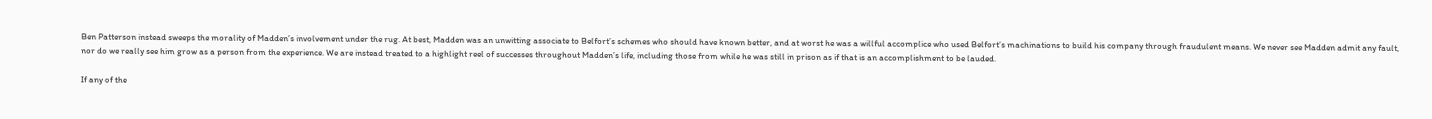Ben Patterson instead sweeps the morality of Madden’s involvement under the rug. At best, Madden was an unwitting associate to Belfort’s schemes who should have known better, and at worst he was a willful accomplice who used Belfort’s machinations to build his company through fraudulent means. We never see Madden admit any fault, nor do we really see him grow as a person from the experience. We are instead treated to a highlight reel of successes throughout Madden’s life, including those from while he was still in prison as if that is an accomplishment to be lauded.

If any of the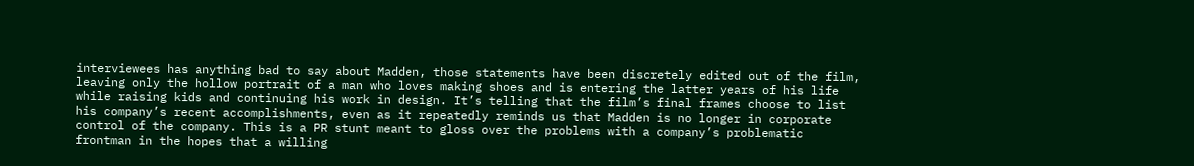interviewees has anything bad to say about Madden, those statements have been discretely edited out of the film, leaving only the hollow portrait of a man who loves making shoes and is entering the latter years of his life while raising kids and continuing his work in design. It’s telling that the film’s final frames choose to list his company’s recent accomplishments, even as it repeatedly reminds us that Madden is no longer in corporate control of the company. This is a PR stunt meant to gloss over the problems with a company’s problematic frontman in the hopes that a willing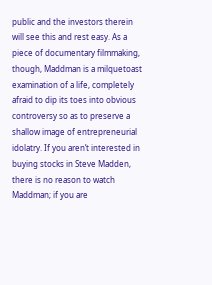public and the investors therein will see this and rest easy. As a piece of documentary filmmaking, though, Maddman is a milquetoast examination of a life, completely afraid to dip its toes into obvious controversy so as to preserve a shallow image of entrepreneurial idolatry. If you aren’t interested in buying stocks in Steve Madden, there is no reason to watch Maddman; if you are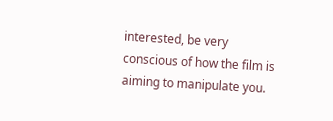interested, be very conscious of how the film is aiming to manipulate you.